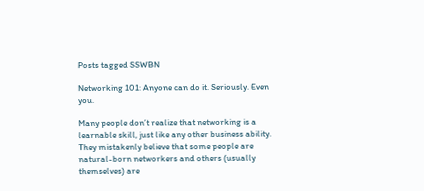Posts tagged SSWBN

Networking 101: Anyone can do it. Seriously. Even you.

Many people don’t realize that networking is a learnable skill, just like any other business ability. They mistakenly believe that some people are natural-born networkers and others (usually themselves) are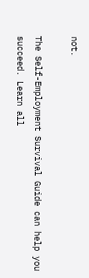not.

The Self-Employment Survival Guide can help you succeed. Learn all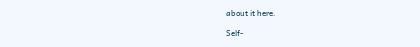about it here.

Self-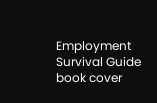Employment Survival Guide book cover